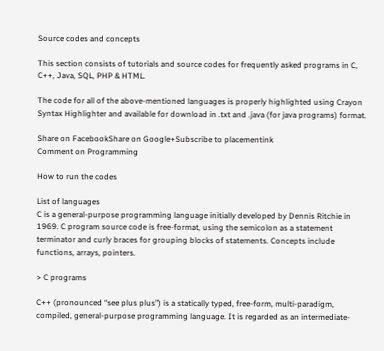Source codes and concepts

This section consists of tutorials and source codes for frequently asked programs in C, C++, Java, SQL, PHP & HTML.

The code for all of the above-mentioned languages is properly highlighted using Crayon Syntax Highlighter and available for download in .txt and .java (for java programs) format.

Share on FacebookShare on Google+Subscribe to placementink
Comment on Programming

How to run the codes

List of languages
C is a general-purpose programming language initially developed by Dennis Ritchie in 1969. C program source code is free-format, using the semicolon as a statement terminator and curly braces for grouping blocks of statements. Concepts include functions, arrays, pointers.

> C programs

C++ (pronounced “see plus plus”) is a statically typed, free-form, multi-paradigm, compiled, general-purpose programming language. It is regarded as an intermediate-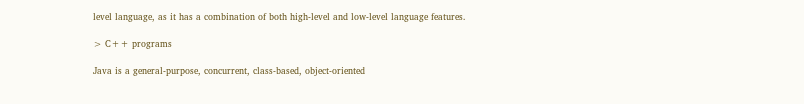level language, as it has a combination of both high-level and low-level language features.

> C++ programs

Java is a general-purpose, concurrent, class-based, object-oriented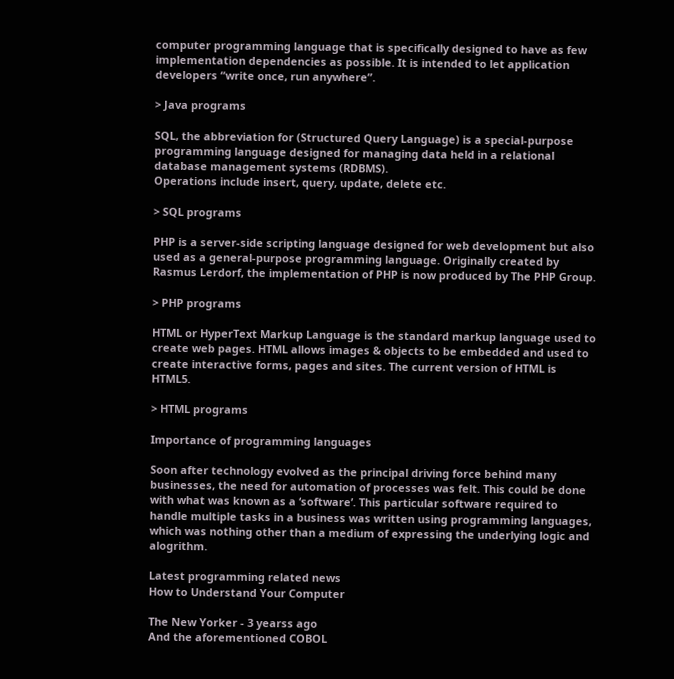computer programming language that is specifically designed to have as few implementation dependencies as possible. It is intended to let application developers “write once, run anywhere”.

> Java programs

SQL, the abbreviation for (Structured Query Language) is a special-purpose programming language designed for managing data held in a relational database management systems (RDBMS).
Operations include insert, query, update, delete etc.

> SQL programs

PHP is a server-side scripting language designed for web development but also used as a general-purpose programming language. Originally created by Rasmus Lerdorf, the implementation of PHP is now produced by The PHP Group.

> PHP programs

HTML or HyperText Markup Language is the standard markup language used to create web pages. HTML allows images & objects to be embedded and used to create interactive forms, pages and sites. The current version of HTML is HTML5.

> HTML programs

Importance of programming languages

Soon after technology evolved as the principal driving force behind many businesses, the need for automation of processes was felt. This could be done with what was known as a ‘software’. This particular software required to handle multiple tasks in a business was written using programming languages, which was nothing other than a medium of expressing the underlying logic and alogrithm.

Latest programming related news
How to Understand Your Computer

The New Yorker - 3 yearss ago
And the aforementioned COBOL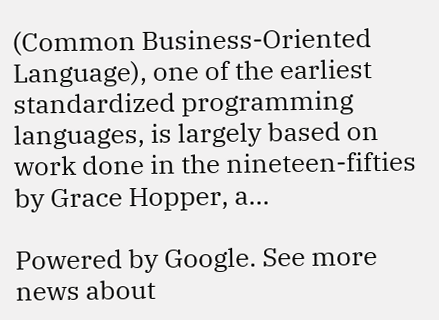(Common Business-Oriented Language), one of the earliest standardized programming languages, is largely based on work done in the nineteen-fifties by Grace Hopper, a...

Powered by Google. See more news about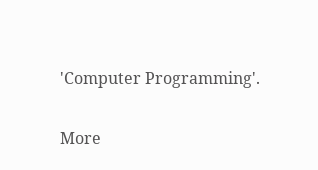'Computer Programming'.

More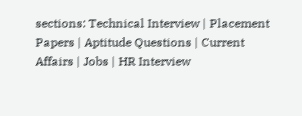sections: Technical Interview | Placement Papers | Aptitude Questions | Current Affairs | Jobs | HR Interview